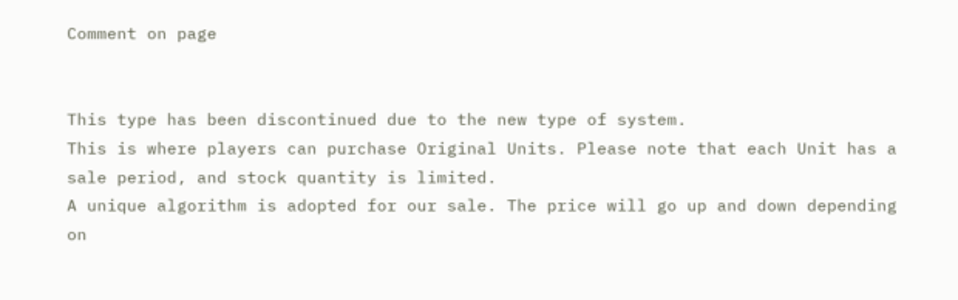Comment on page


This type has been discontinued due to the new type of system.
This is where players can purchase Original Units. Please note that each Unit has a sale period, and stock quantity is limited.
A unique algorithm is adopted for our sale. The price will go up and down depending on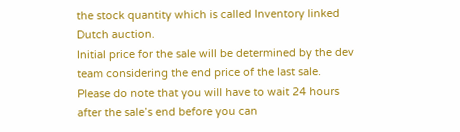the stock quantity which is called Inventory linked Dutch auction.
Initial price for the sale will be determined by the dev team considering the end price of the last sale.
Please do note that you will have to wait 24 hours after the sale’s end before you can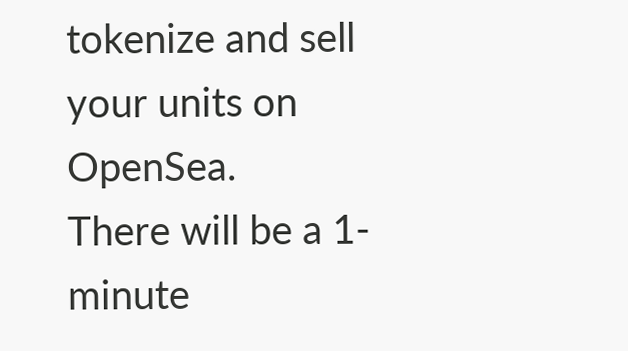tokenize and sell your units on OpenSea.
There will be a 1-minute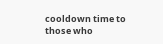cooldown time to those who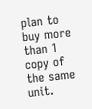plan to buy more than 1 copy of the same unit.